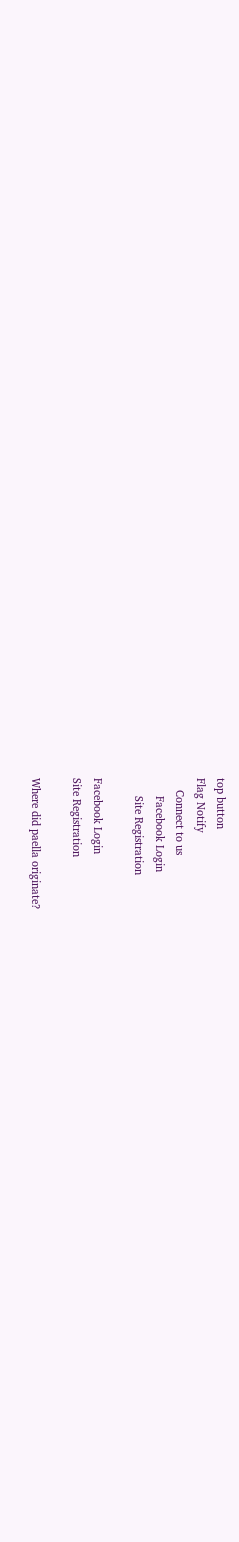top button
Flag Notify
    Connect to us
      Facebook Login
      Site Registration

Facebook Login
Site Registration

Where did paella originate?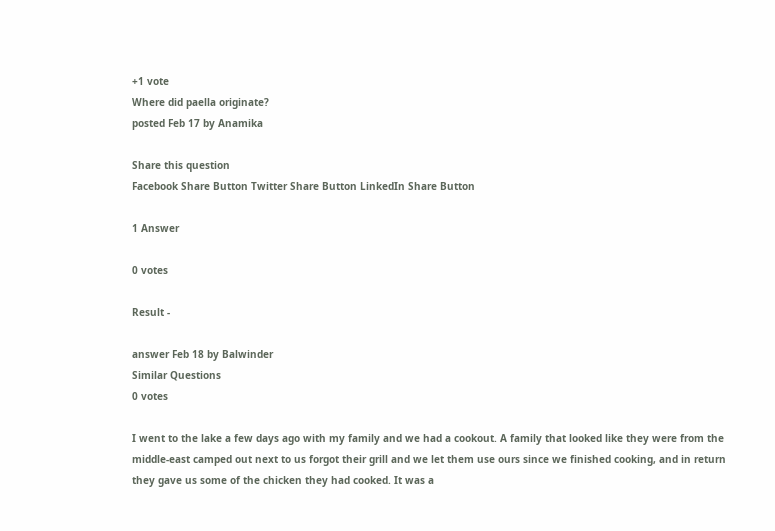+1 vote
Where did paella originate?
posted Feb 17 by Anamika

Share this question
Facebook Share Button Twitter Share Button LinkedIn Share Button

1 Answer

0 votes

Result -

answer Feb 18 by Balwinder
Similar Questions
0 votes

I went to the lake a few days ago with my family and we had a cookout. A family that looked like they were from the middle-east camped out next to us forgot their grill and we let them use ours since we finished cooking, and in return they gave us some of the chicken they had cooked. It was a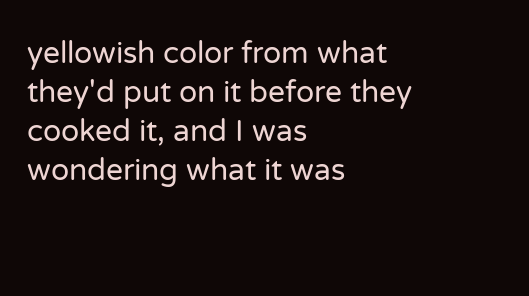yellowish color from what they'd put on it before they cooked it, and I was wondering what it was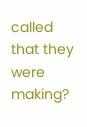called that they were making?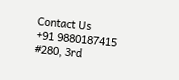Contact Us
+91 9880187415
#280, 3rd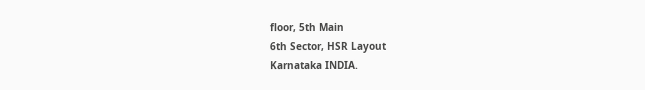floor, 5th Main
6th Sector, HSR Layout
Karnataka INDIA.